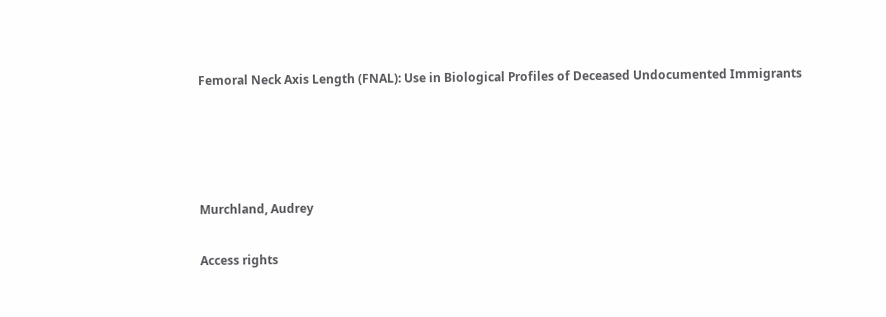Femoral Neck Axis Length (FNAL): Use in Biological Profiles of Deceased Undocumented Immigrants




Murchland, Audrey

Access rights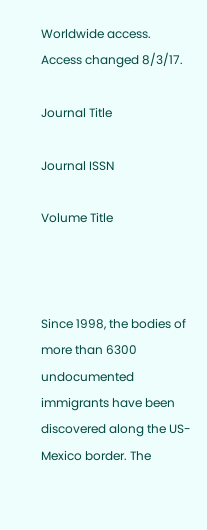Worldwide access.
Access changed 8/3/17.

Journal Title

Journal ISSN

Volume Title



Since 1998, the bodies of more than 6300 undocumented immigrants have been discovered along the US-Mexico border. The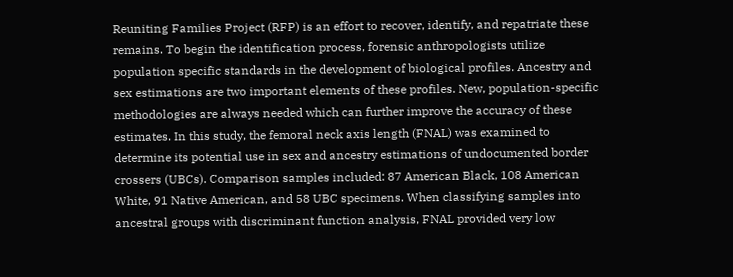Reuniting Families Project (RFP) is an effort to recover, identify, and repatriate these remains. To begin the identification process, forensic anthropologists utilize population specific standards in the development of biological profiles. Ancestry and sex estimations are two important elements of these profiles. New, population-specific methodologies are always needed which can further improve the accuracy of these estimates. In this study, the femoral neck axis length (FNAL) was examined to determine its potential use in sex and ancestry estimations of undocumented border crossers (UBCs). Comparison samples included: 87 American Black, 108 American White, 91 Native American, and 58 UBC specimens. When classifying samples into ancestral groups with discriminant function analysis, FNAL provided very low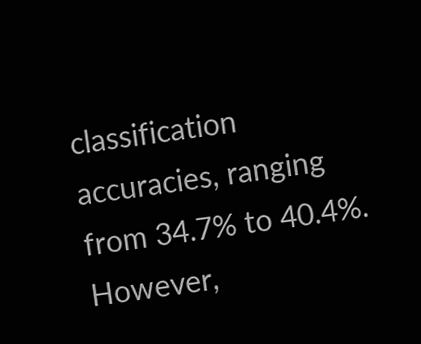classification accuracies, ranging from 34.7% to 40.4%. However,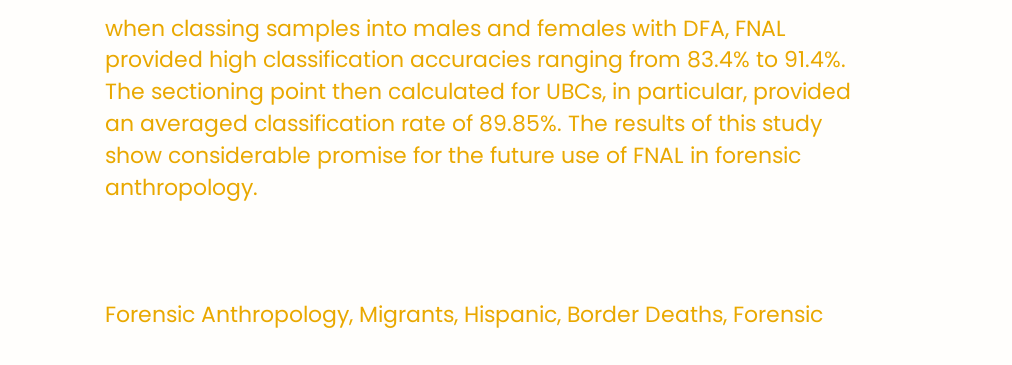when classing samples into males and females with DFA, FNAL provided high classification accuracies ranging from 83.4% to 91.4%. The sectioning point then calculated for UBCs, in particular, provided an averaged classification rate of 89.85%. The results of this study show considerable promise for the future use of FNAL in forensic anthropology.



Forensic Anthropology, Migrants, Hispanic, Border Deaths, Forensic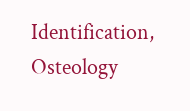Identification, Osteology